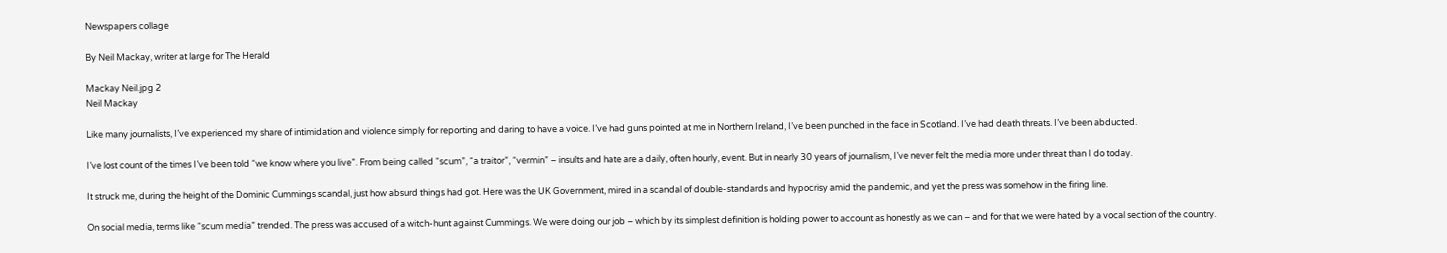Newspapers collage

By Neil Mackay, writer at large for The Herald

Mackay Neil.jpg 2
Neil Mackay

Like many journalists, I’ve experienced my share of intimidation and violence simply for reporting and daring to have a voice. I’ve had guns pointed at me in Northern Ireland, I’ve been punched in the face in Scotland. I’ve had death threats. I’ve been abducted.

I’ve lost count of the times I’ve been told “we know where you live”. From being called “scum”, “a traitor”, “vermin” – insults and hate are a daily, often hourly, event. But in nearly 30 years of journalism, I’ve never felt the media more under threat than I do today.

It struck me, during the height of the Dominic Cummings scandal, just how absurd things had got. Here was the UK Government, mired in a scandal of double-standards and hypocrisy amid the pandemic, and yet the press was somehow in the firing line.

On social media, terms like “scum media” trended. The press was accused of a witch-hunt against Cummings. We were doing our job – which by its simplest definition is holding power to account as honestly as we can – and for that we were hated by a vocal section of the country.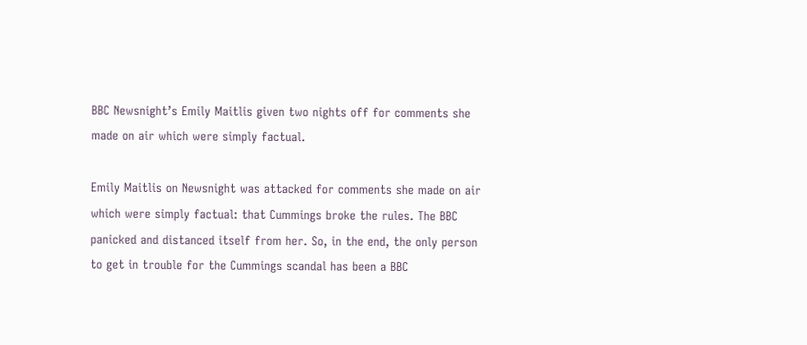BBC Newsnight’s Emily Maitlis given two nights off for comments she made on air which were simply factual.

Emily Maitlis on Newsnight was attacked for comments she made on air which were simply factual: that Cummings broke the rules. The BBC panicked and distanced itself from her. So, in the end, the only person to get in trouble for the Cummings scandal has been a BBC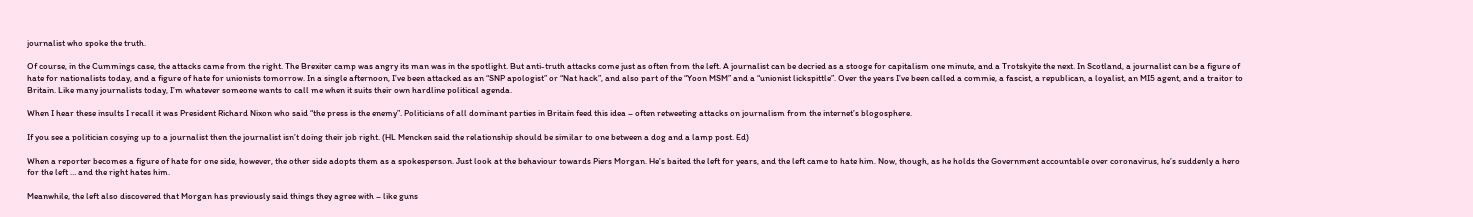journalist who spoke the truth.

Of course, in the Cummings case, the attacks came from the right. The Brexiter camp was angry its man was in the spotlight. But anti-truth attacks come just as often from the left. A journalist can be decried as a stooge for capitalism one minute, and a Trotskyite the next. In Scotland, a journalist can be a figure of hate for nationalists today, and a figure of hate for unionists tomorrow. In a single afternoon, I’ve been attacked as an “SNP apologist” or “Nat hack”, and also part of the “Yoon MSM” and a “unionist lickspittle”. Over the years I’ve been called a commie, a fascist, a republican, a loyalist, an MI5 agent, and a traitor to Britain. Like many journalists today, I’m whatever someone wants to call me when it suits their own hardline political agenda.

When I hear these insults I recall it was President Richard Nixon who said “the press is the enemy”. Politicians of all dominant parties in Britain feed this idea – often retweeting attacks on journalism from the internet’s blogosphere.

If you see a politician cosying up to a journalist then the journalist isn’t doing their job right. (HL Mencken said the relationship should be similar to one between a dog and a lamp post. Ed)

When a reporter becomes a figure of hate for one side, however, the other side adopts them as a spokesperson. Just look at the behaviour towards Piers Morgan. He’s baited the left for years, and the left came to hate him. Now, though, as he holds the Government accountable over coronavirus, he’s suddenly a hero for the left … and the right hates him.

Meanwhile, the left also discovered that Morgan has previously said things they agree with – like guns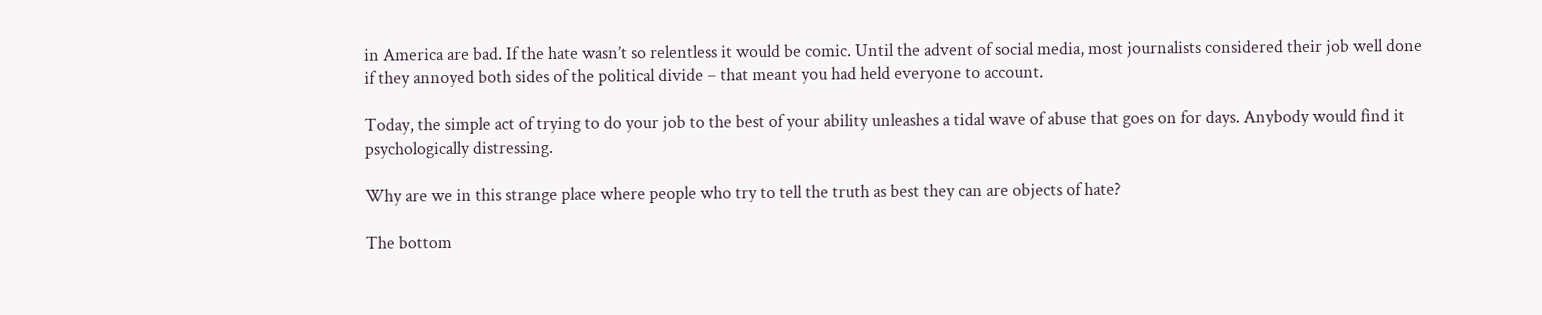in America are bad. If the hate wasn’t so relentless it would be comic. Until the advent of social media, most journalists considered their job well done if they annoyed both sides of the political divide – that meant you had held everyone to account.

Today, the simple act of trying to do your job to the best of your ability unleashes a tidal wave of abuse that goes on for days. Anybody would find it psychologically distressing.

Why are we in this strange place where people who try to tell the truth as best they can are objects of hate?

The bottom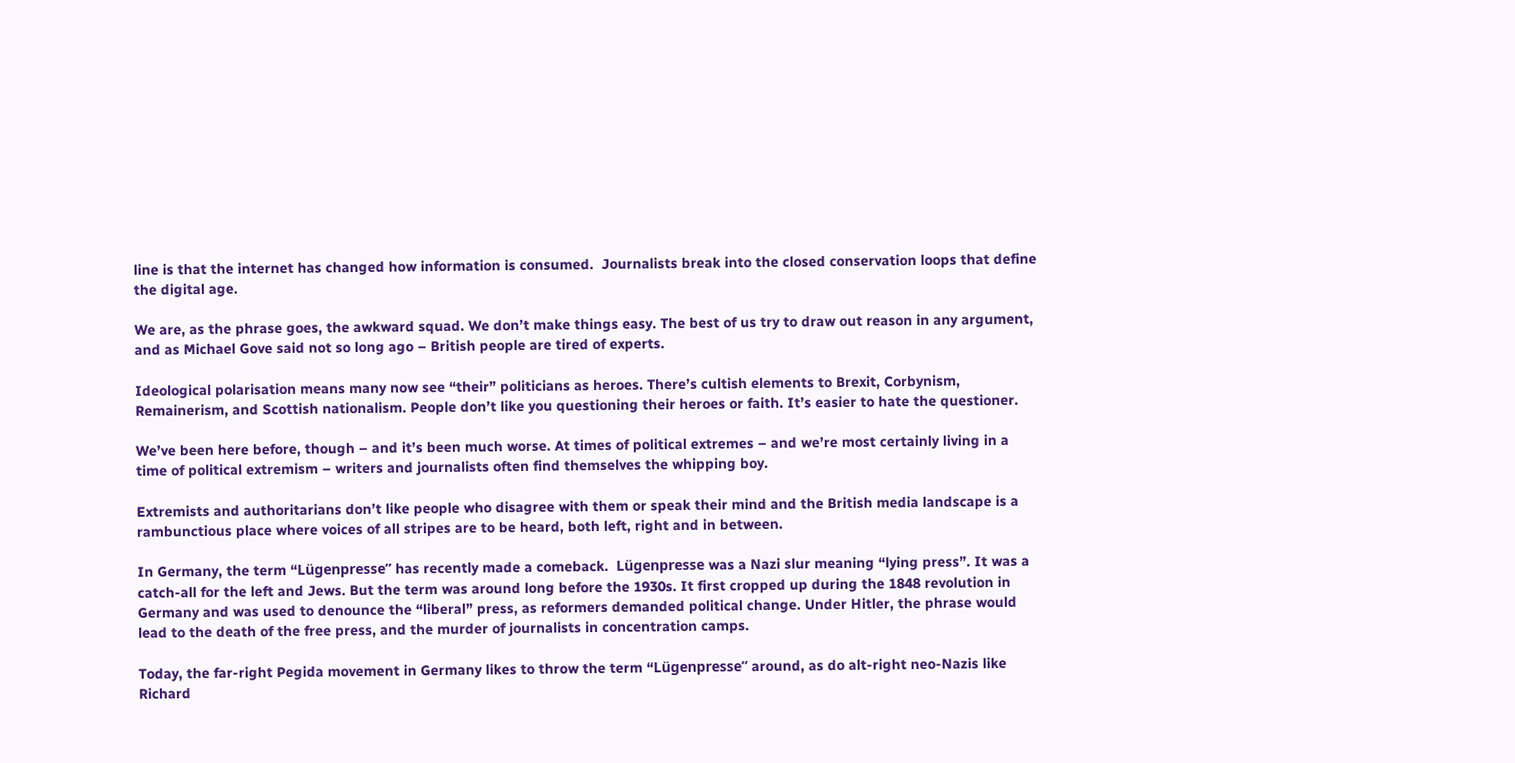line is that the internet has changed how information is consumed.  Journalists break into the closed conservation loops that define the digital age.

We are, as the phrase goes, the awkward squad. We don’t make things easy. The best of us try to draw out reason in any argument, and as Michael Gove said not so long ago – British people are tired of experts.

Ideological polarisation means many now see “their” politicians as heroes. There’s cultish elements to Brexit, Corbynism, Remainerism, and Scottish nationalism. People don’t like you questioning their heroes or faith. It’s easier to hate the questioner.

We’ve been here before, though – and it’s been much worse. At times of political extremes – and we’re most certainly living in a time of political extremism – writers and journalists often find themselves the whipping boy.

Extremists and authoritarians don’t like people who disagree with them or speak their mind and the British media landscape is a rambunctious place where voices of all stripes are to be heard, both left, right and in between.

In Germany, the term “Lügenpresse” has recently made a comeback.  Lügenpresse was a Nazi slur meaning “lying press”. It was a catch-all for the left and Jews. But the term was around long before the 1930s. It first cropped up during the 1848 revolution in Germany and was used to denounce the “liberal” press, as reformers demanded political change. Under Hitler, the phrase would lead to the death of the free press, and the murder of journalists in concentration camps.

Today, the far-right Pegida movement in Germany likes to throw the term “Lügenpresse” around, as do alt-right neo-Nazis like Richard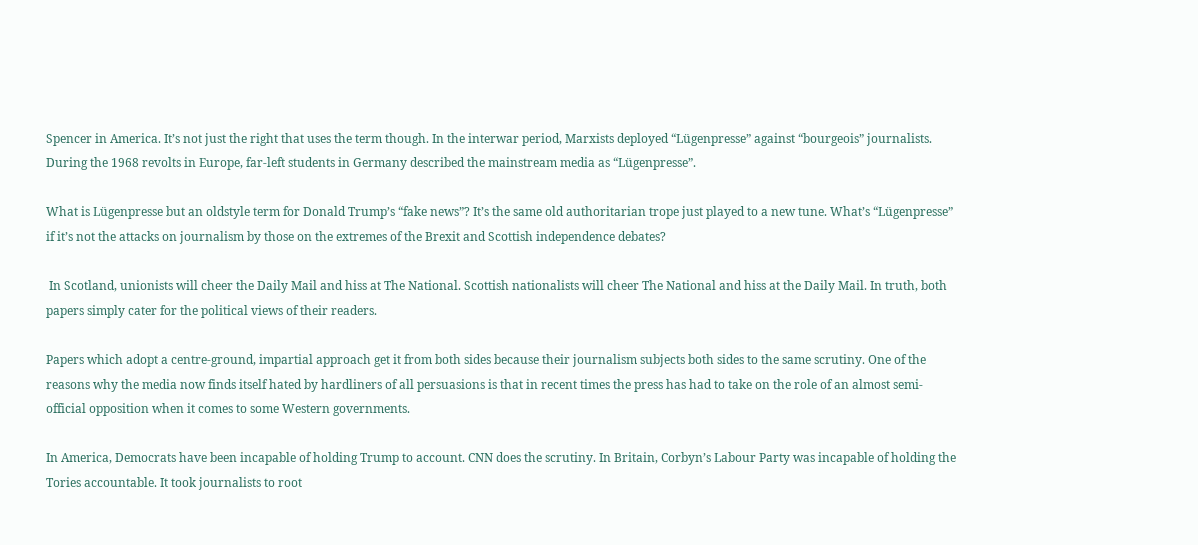Spencer in America. It’s not just the right that uses the term though. In the interwar period, Marxists deployed “Lügenpresse” against “bourgeois” journalists. During the 1968 revolts in Europe, far-left students in Germany described the mainstream media as “Lügenpresse”.

What is Lügenpresse but an oldstyle term for Donald Trump’s “fake news”? It’s the same old authoritarian trope just played to a new tune. What’s “Lügenpresse” if it’s not the attacks on journalism by those on the extremes of the Brexit and Scottish independence debates?

 In Scotland, unionists will cheer the Daily Mail and hiss at The National. Scottish nationalists will cheer The National and hiss at the Daily Mail. In truth, both papers simply cater for the political views of their readers.

Papers which adopt a centre-ground, impartial approach get it from both sides because their journalism subjects both sides to the same scrutiny. One of the reasons why the media now finds itself hated by hardliners of all persuasions is that in recent times the press has had to take on the role of an almost semi-official opposition when it comes to some Western governments.

In America, Democrats have been incapable of holding Trump to account. CNN does the scrutiny. In Britain, Corbyn’s Labour Party was incapable of holding the Tories accountable. It took journalists to root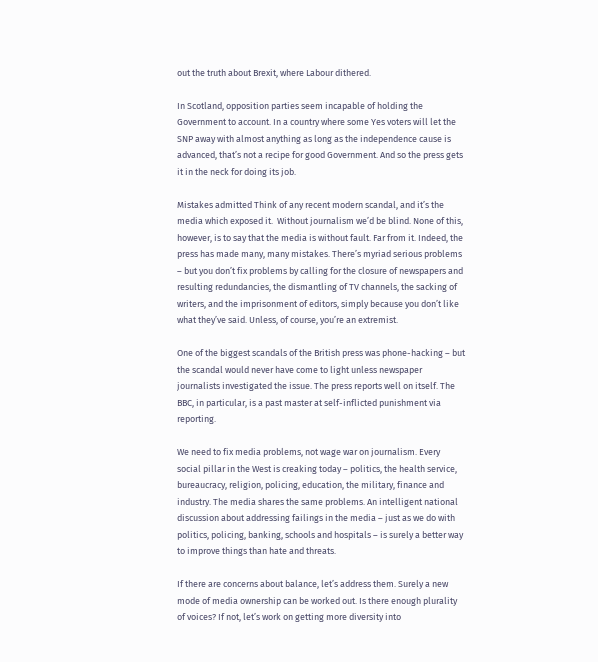out the truth about Brexit, where Labour dithered.

In Scotland, opposition parties seem incapable of holding the Government to account. In a country where some Yes voters will let the SNP away with almost anything as long as the independence cause is advanced, that’s not a recipe for good Government. And so the press gets it in the neck for doing its job.

Mistakes admitted Think of any recent modern scandal, and it’s the media which exposed it.  Without journalism we’d be blind. None of this, however, is to say that the media is without fault. Far from it. Indeed, the press has made many, many mistakes. There’s myriad serious problems – but you don’t fix problems by calling for the closure of newspapers and resulting redundancies, the dismantling of TV channels, the sacking of writers, and the imprisonment of editors, simply because you don’t like what they’ve said. Unless, of course, you’re an extremist.

One of the biggest scandals of the British press was phone-hacking – but the scandal would never have come to light unless newspaper journalists investigated the issue. The press reports well on itself. The BBC, in particular, is a past master at self-inflicted punishment via reporting.

We need to fix media problems, not wage war on journalism. Every social pillar in the West is creaking today – politics, the health service, bureaucracy, religion, policing, education, the military, finance and industry. The media shares the same problems. An intelligent national discussion about addressing failings in the media – just as we do with politics, policing, banking, schools and hospitals – is surely a better way to improve things than hate and threats.

If there are concerns about balance, let’s address them. Surely a new mode of media ownership can be worked out. Is there enough plurality of voices? If not, let’s work on getting more diversity into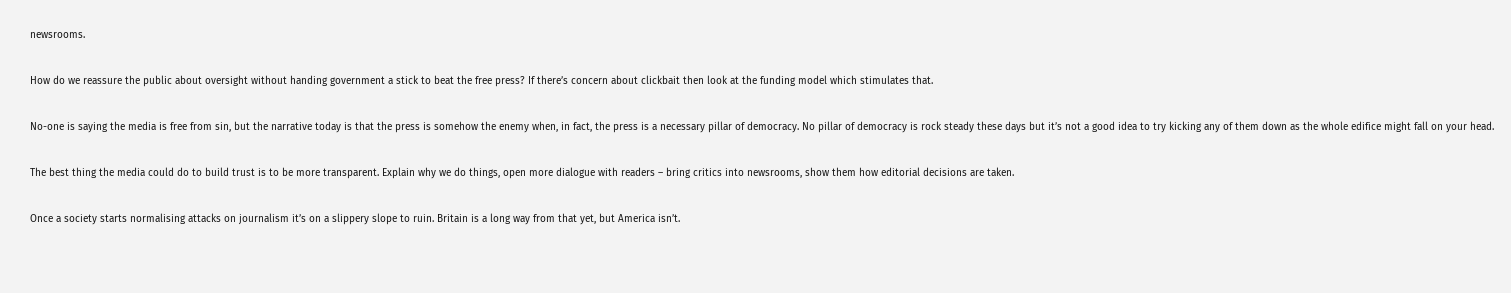newsrooms.

How do we reassure the public about oversight without handing government a stick to beat the free press? If there’s concern about clickbait then look at the funding model which stimulates that.

No-one is saying the media is free from sin, but the narrative today is that the press is somehow the enemy when, in fact, the press is a necessary pillar of democracy. No pillar of democracy is rock steady these days but it’s not a good idea to try kicking any of them down as the whole edifice might fall on your head.

The best thing the media could do to build trust is to be more transparent. Explain why we do things, open more dialogue with readers – bring critics into newsrooms, show them how editorial decisions are taken.

Once a society starts normalising attacks on journalism it’s on a slippery slope to ruin. Britain is a long way from that yet, but America isn’t.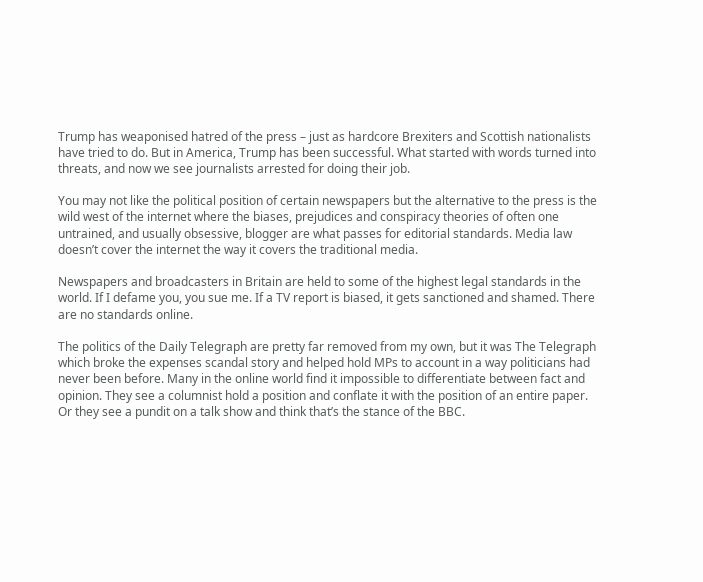Trump has weaponised hatred of the press – just as hardcore Brexiters and Scottish nationalists have tried to do. But in America, Trump has been successful. What started with words turned into threats, and now we see journalists arrested for doing their job.

You may not like the political position of certain newspapers but the alternative to the press is the wild west of the internet where the biases, prejudices and conspiracy theories of often one untrained, and usually obsessive, blogger are what passes for editorial standards. Media law doesn’t cover the internet the way it covers the traditional media.

Newspapers and broadcasters in Britain are held to some of the highest legal standards in the world. If I defame you, you sue me. If a TV report is biased, it gets sanctioned and shamed. There are no standards online.

The politics of the Daily Telegraph are pretty far removed from my own, but it was The Telegraph which broke the expenses scandal story and helped hold MPs to account in a way politicians had never been before. Many in the online world find it impossible to differentiate between fact and opinion. They see a columnist hold a position and conflate it with the position of an entire paper. Or they see a pundit on a talk show and think that’s the stance of the BBC.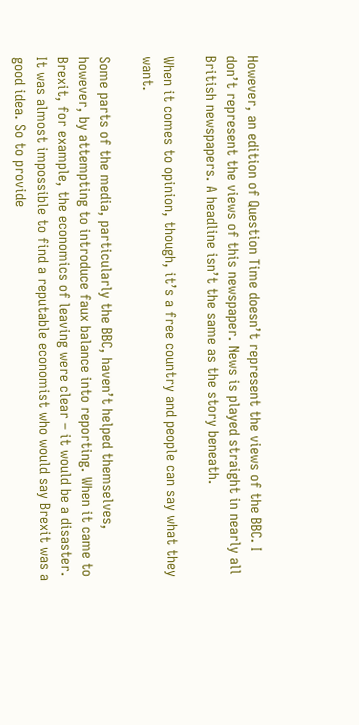However, an edition of Question Time doesn’t represent the views of the BBC. I don’t represent the views of this newspaper. News is played straight in nearly all British newspapers. A headline isn’t the same as the story beneath.

When it comes to opinion, though, it’s a free country and people can say what they want.

Some parts of the media, particularly the BBC, haven’t helped themselves, however, by attempting to introduce faux balance into reporting. When it came to Brexit, for example, the economics of leaving were clear – it would be a disaster. It was almost impossible to find a reputable economist who would say Brexit was a good idea. So to provide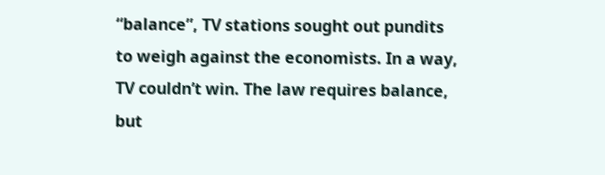“balance”, TV stations sought out pundits to weigh against the economists. In a way, TV couldn’t win. The law requires balance, but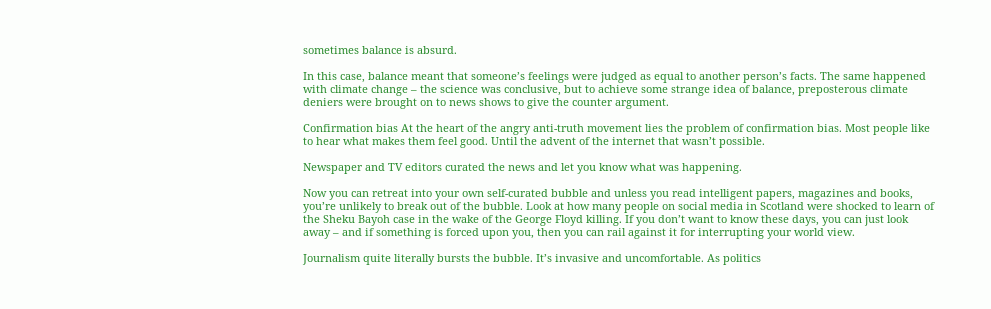sometimes balance is absurd.

In this case, balance meant that someone’s feelings were judged as equal to another person’s facts. The same happened with climate change – the science was conclusive, but to achieve some strange idea of balance, preposterous climate deniers were brought on to news shows to give the counter argument.

Confirmation bias At the heart of the angry anti-truth movement lies the problem of confirmation bias. Most people like to hear what makes them feel good. Until the advent of the internet that wasn’t possible.

Newspaper and TV editors curated the news and let you know what was happening.

Now you can retreat into your own self-curated bubble and unless you read intelligent papers, magazines and books, you’re unlikely to break out of the bubble. Look at how many people on social media in Scotland were shocked to learn of the Sheku Bayoh case in the wake of the George Floyd killing. If you don’t want to know these days, you can just look away – and if something is forced upon you, then you can rail against it for interrupting your world view.

Journalism quite literally bursts the bubble. It’s invasive and uncomfortable. As politics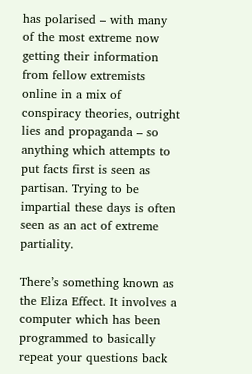has polarised – with many of the most extreme now getting their information from fellow extremists online in a mix of conspiracy theories, outright lies and propaganda – so anything which attempts to put facts first is seen as partisan. Trying to be impartial these days is often seen as an act of extreme partiality.

There’s something known as the Eliza Effect. It involves a computer which has been programmed to basically repeat your questions back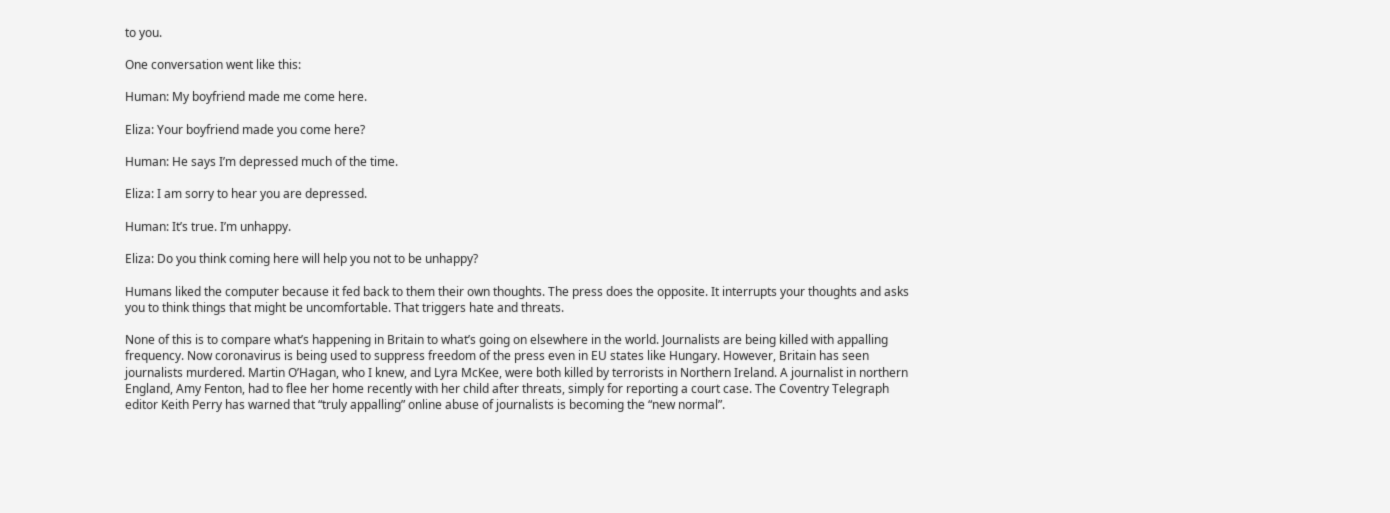to you.

One conversation went like this:

Human: My boyfriend made me come here.

Eliza: Your boyfriend made you come here?

Human: He says I’m depressed much of the time.

Eliza: I am sorry to hear you are depressed.

Human: It’s true. I’m unhappy.

Eliza: Do you think coming here will help you not to be unhappy?

Humans liked the computer because it fed back to them their own thoughts. The press does the opposite. It interrupts your thoughts and asks you to think things that might be uncomfortable. That triggers hate and threats.

None of this is to compare what’s happening in Britain to what’s going on elsewhere in the world. Journalists are being killed with appalling frequency. Now coronavirus is being used to suppress freedom of the press even in EU states like Hungary. However, Britain has seen journalists murdered. Martin O’Hagan, who I knew, and Lyra McKee, were both killed by terrorists in Northern Ireland. A journalist in northern England, Amy Fenton, had to flee her home recently with her child after threats, simply for reporting a court case. The Coventry Telegraph editor Keith Perry has warned that “truly appalling” online abuse of journalists is becoming the “new normal”.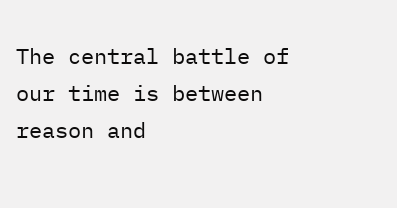The central battle of our time is between reason and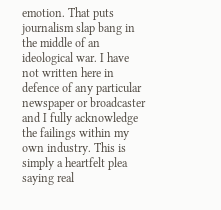emotion. That puts journalism slap bang in the middle of an ideological war. I have not written here in defence of any particular newspaper or broadcaster and I fully acknowledge the failings within my own industry. This is simply a heartfelt plea saying real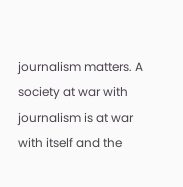journalism matters. A society at war with journalism is at war with itself and the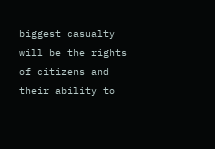biggest casualty will be the rights of citizens and their ability to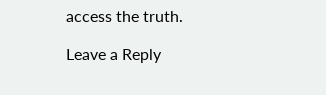access the truth.

Leave a Reply